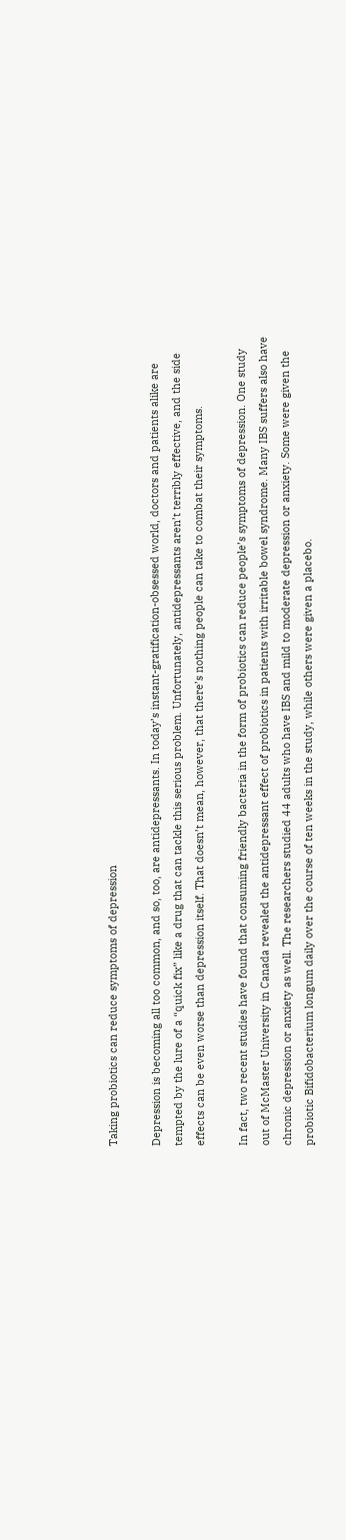Taking probiotics can reduce symptoms of depression

Depression is becoming all too common, and so, too, are antidepressants. In today’s instant-gratification-obsessed world, doctors and patients alike are tempted by the lure of a “quick fix” like a drug that can tackle this serious problem. Unfortunately, antidepressants aren’t terribly effective, and the side effects can be even worse than depression itself. That doesn’t mean, however, that there’s nothing people can take to combat their symptoms.

In fact, two recent studies have found that consuming friendly bacteria in the form of probiotics can reduce people’s symptoms of depression. One study out of McMaster University in Canada revealed the antidepressant effect of probiotics in patients with irritable bowel syndrome. Many IBS suffers also have chronic depression or anxiety as well. The researchers studied 44 adults who have IBS and mild to moderate depression or anxiety. Some were given the probiotic Bifidobacterium longum daily over the course of ten weeks in the study, while others were given a placebo.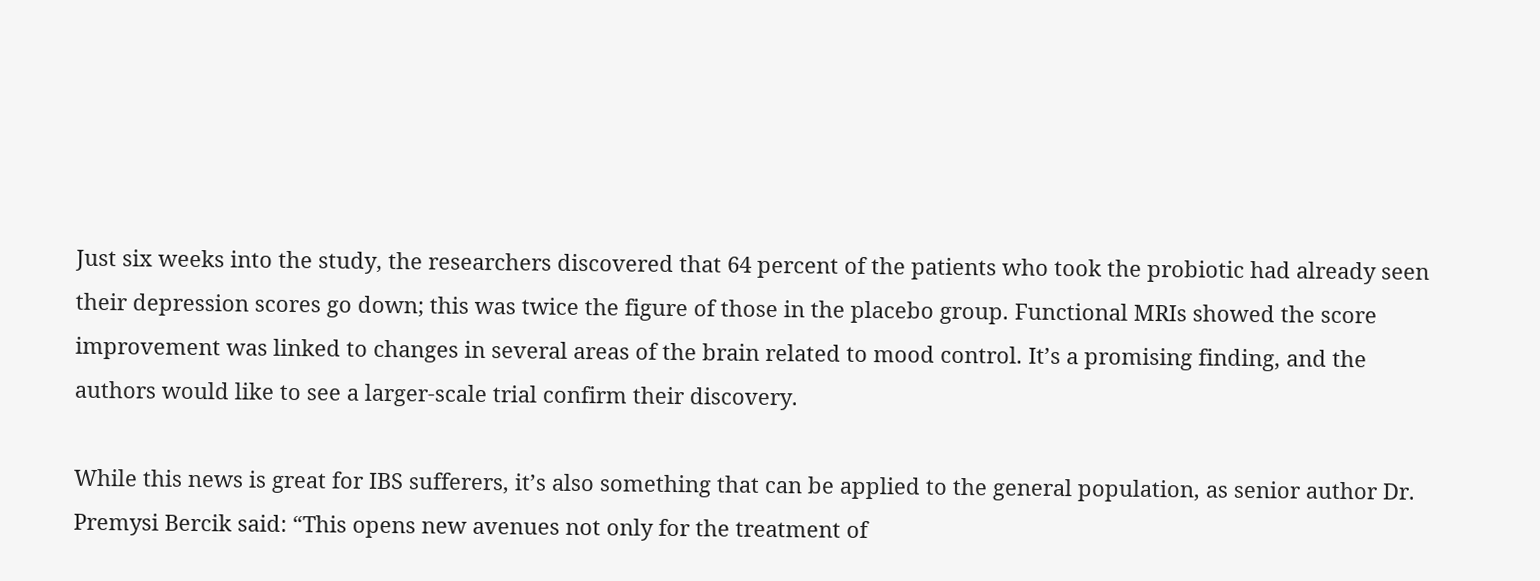Just six weeks into the study, the researchers discovered that 64 percent of the patients who took the probiotic had already seen their depression scores go down; this was twice the figure of those in the placebo group. Functional MRIs showed the score improvement was linked to changes in several areas of the brain related to mood control. It’s a promising finding, and the authors would like to see a larger-scale trial confirm their discovery.

While this news is great for IBS sufferers, it’s also something that can be applied to the general population, as senior author Dr. Premysi Bercik said: “This opens new avenues not only for the treatment of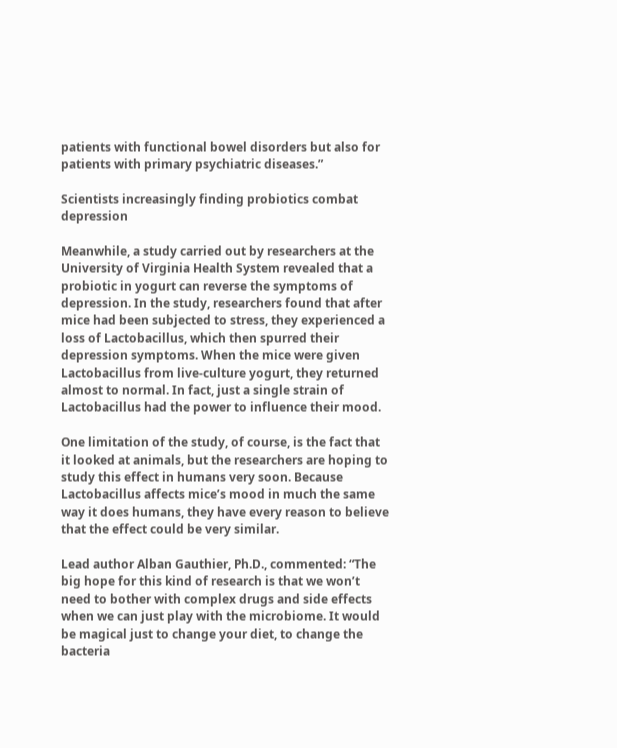patients with functional bowel disorders but also for patients with primary psychiatric diseases.”

Scientists increasingly finding probiotics combat depression

Meanwhile, a study carried out by researchers at the University of Virginia Health System revealed that a probiotic in yogurt can reverse the symptoms of depression. In the study, researchers found that after mice had been subjected to stress, they experienced a loss of Lactobacillus, which then spurred their depression symptoms. When the mice were given Lactobacillus from live-culture yogurt, they returned almost to normal. In fact, just a single strain of Lactobacillus had the power to influence their mood.

One limitation of the study, of course, is the fact that it looked at animals, but the researchers are hoping to study this effect in humans very soon. Because Lactobacillus affects mice’s mood in much the same way it does humans, they have every reason to believe that the effect could be very similar.

Lead author Alban Gauthier, Ph.D., commented: “The big hope for this kind of research is that we won’t need to bother with complex drugs and side effects when we can just play with the microbiome. It would be magical just to change your diet, to change the bacteria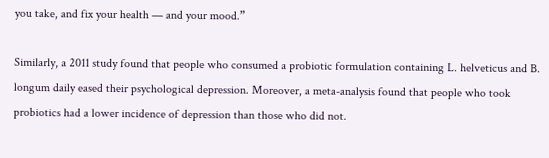you take, and fix your health — and your mood.”

Similarly, a 2011 study found that people who consumed a probiotic formulation containing L. helveticus and B. longum daily eased their psychological depression. Moreover, a meta-analysis found that people who took probiotics had a lower incidence of depression than those who did not.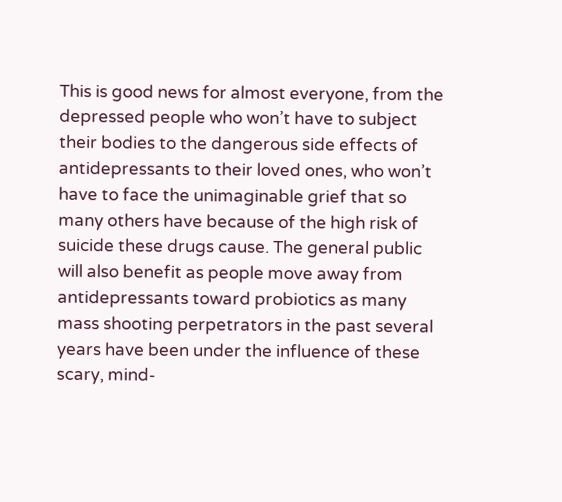This is good news for almost everyone, from the depressed people who won’t have to subject their bodies to the dangerous side effects of antidepressants to their loved ones, who won’t have to face the unimaginable grief that so many others have because of the high risk of suicide these drugs cause. The general public will also benefit as people move away from antidepressants toward probiotics as many mass shooting perpetrators in the past several years have been under the influence of these scary, mind-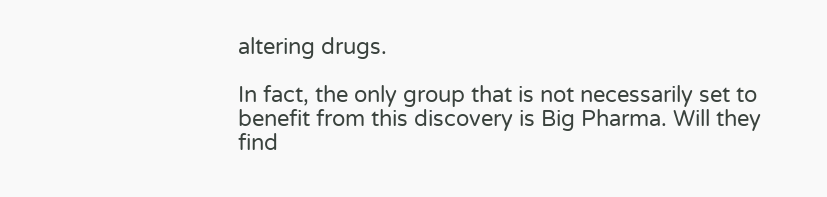altering drugs.

In fact, the only group that is not necessarily set to benefit from this discovery is Big Pharma. Will they find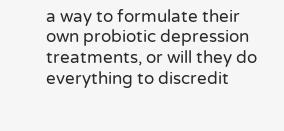a way to formulate their own probiotic depression treatments, or will they do everything to discredit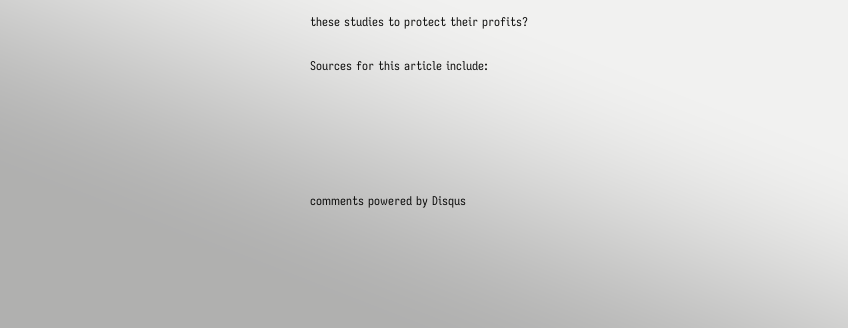these studies to protect their profits?

Sources for this article include:





comments powered by Disqus